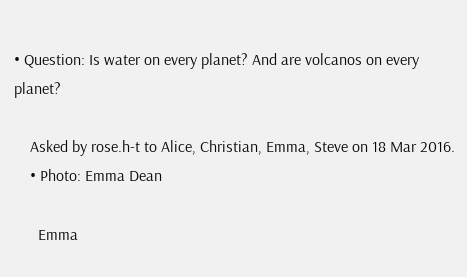• Question: Is water on every planet? And are volcanos on every planet?

    Asked by rose.h-t to Alice, Christian, Emma, Steve on 18 Mar 2016.
    • Photo: Emma Dean

      Emma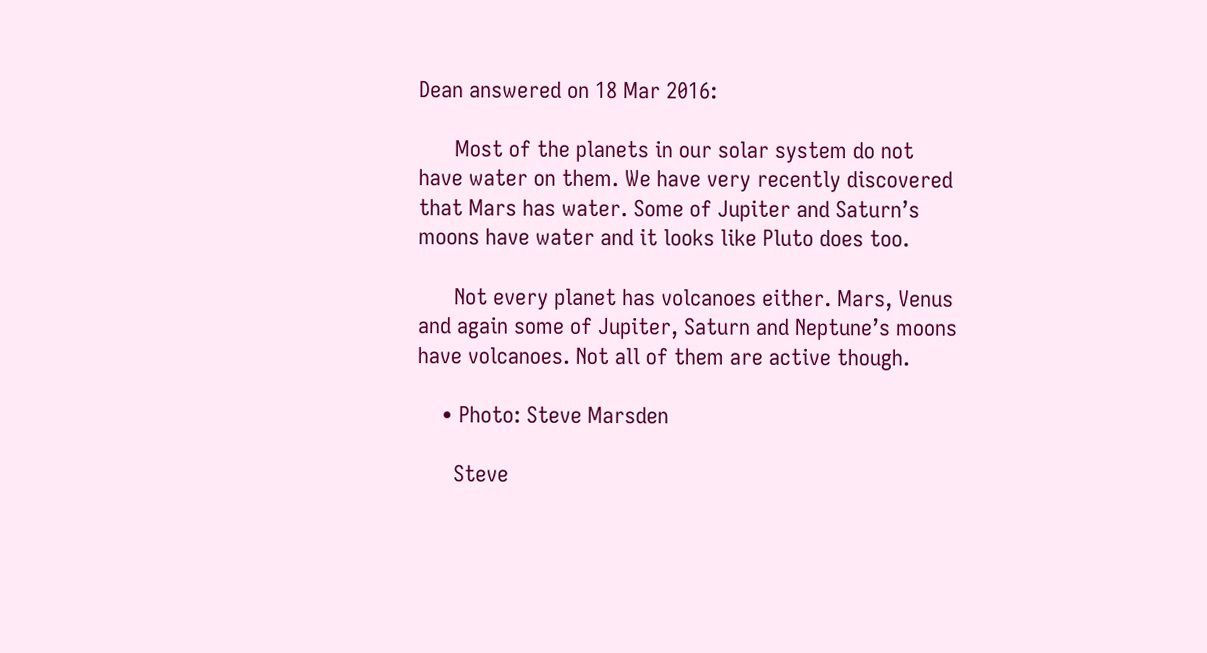Dean answered on 18 Mar 2016:

      Most of the planets in our solar system do not have water on them. We have very recently discovered that Mars has water. Some of Jupiter and Saturn’s moons have water and it looks like Pluto does too.

      Not every planet has volcanoes either. Mars, Venus and again some of Jupiter, Saturn and Neptune’s moons have volcanoes. Not all of them are active though.

    • Photo: Steve Marsden

      Steve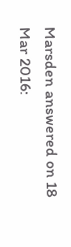Marsden answered on 18 Mar 2016: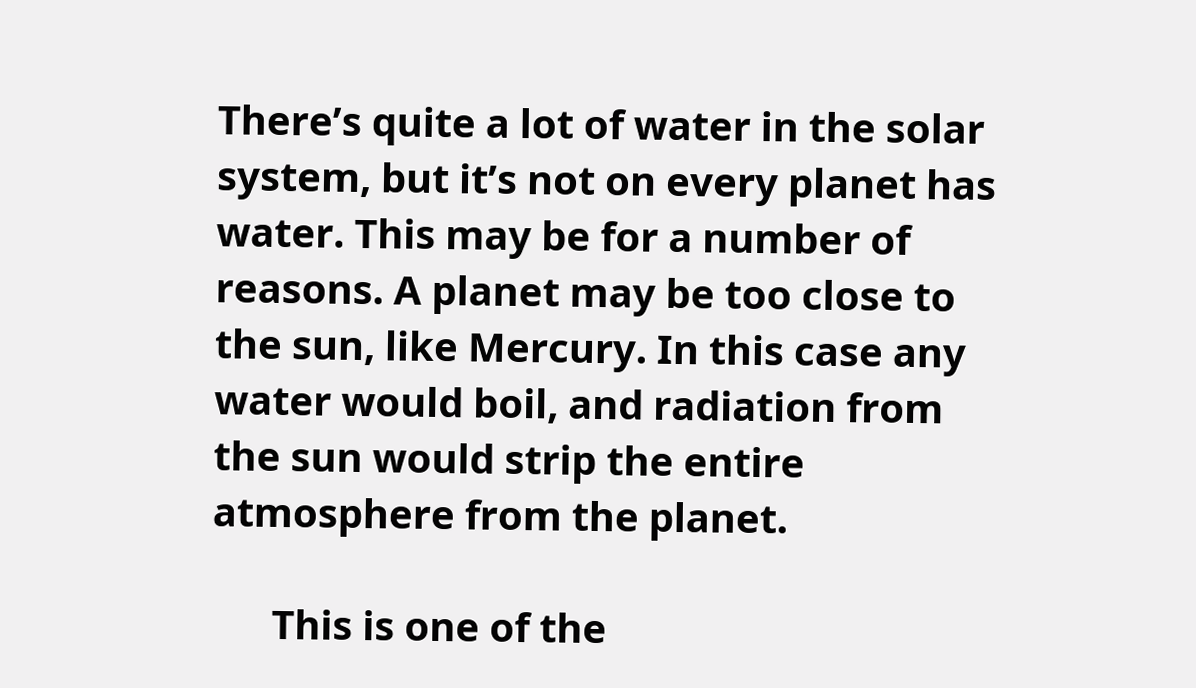There’s quite a lot of water in the solar system, but it’s not on every planet has water. This may be for a number of reasons. A planet may be too close to the sun, like Mercury. In this case any water would boil, and radiation from the sun would strip the entire atmosphere from the planet.

      This is one of the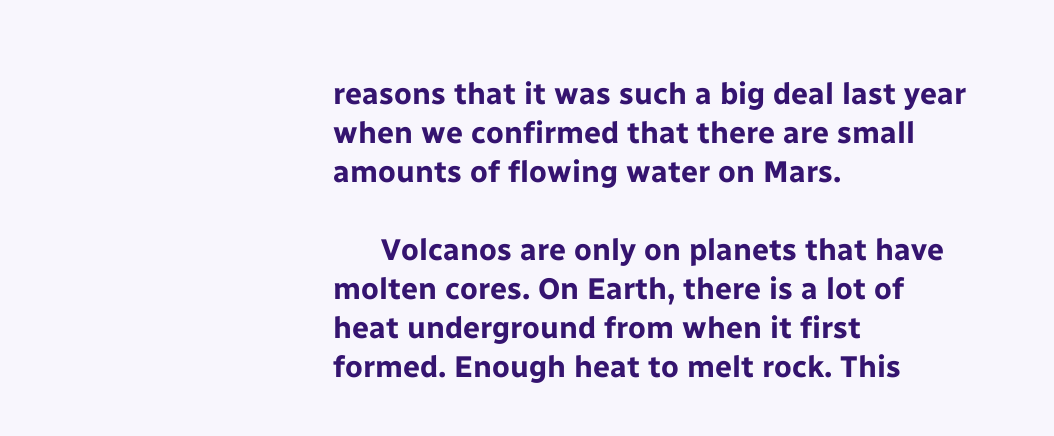reasons that it was such a big deal last year when we confirmed that there are small amounts of flowing water on Mars.

      Volcanos are only on planets that have molten cores. On Earth, there is a lot of heat underground from when it first formed. Enough heat to melt rock. This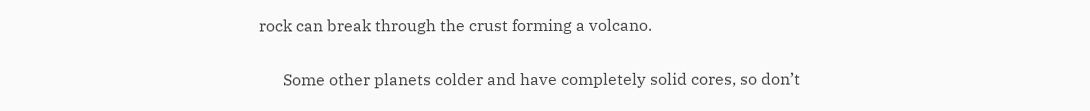rock can break through the crust forming a volcano.

      Some other planets colder and have completely solid cores, so don’t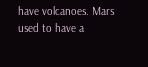have volcanoes. Mars used to have a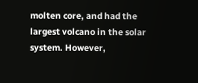molten core, and had the largest volcano in the solar system. However,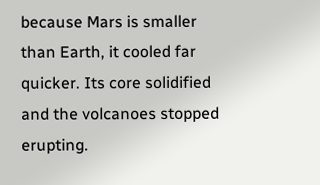because Mars is smaller than Earth, it cooled far quicker. Its core solidified and the volcanoes stopped erupting.